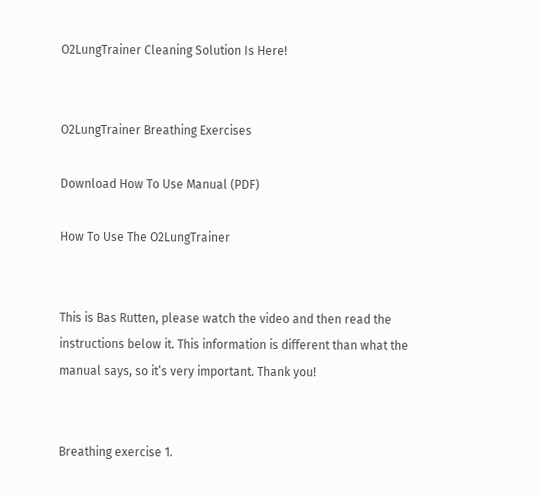O2LungTrainer Cleaning Solution Is Here!


O2LungTrainer Breathing Exercises

Download How To Use Manual (PDF)

How To Use The O2LungTrainer


This is Bas Rutten, please watch the video and then read the instructions below it. This information is different than what the manual says, so it’s very important. Thank you!


Breathing exercise 1.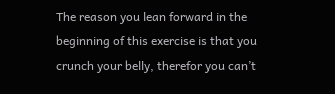The reason you lean forward in the beginning of this exercise is that you crunch your belly, therefor you can’t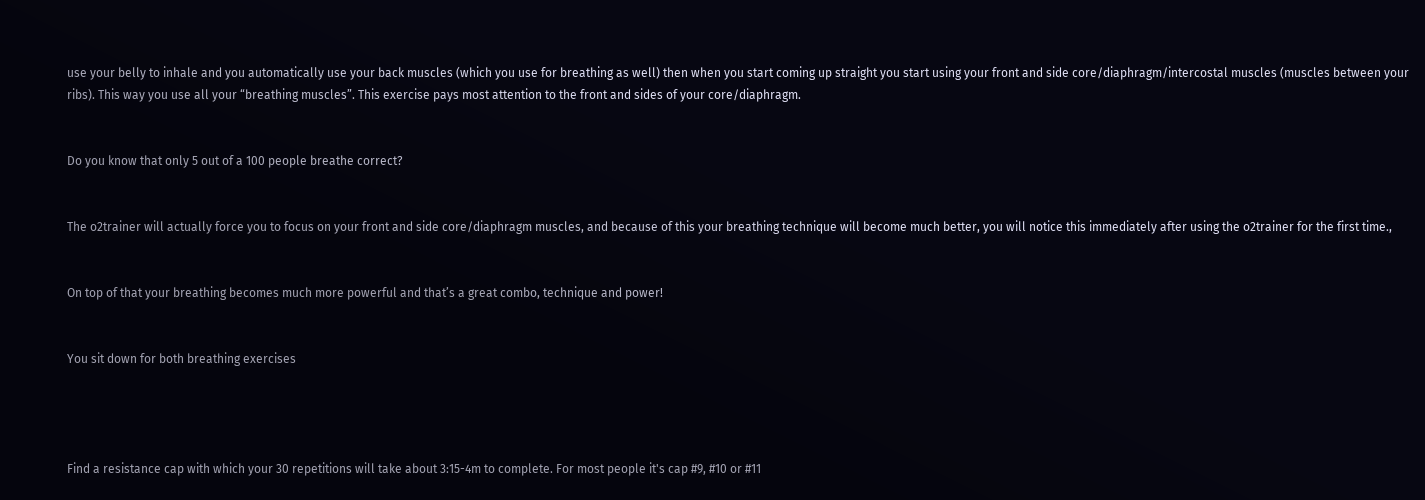use your belly to inhale and you automatically use your back muscles (which you use for breathing as well) then when you start coming up straight you start using your front and side core/diaphragm/intercostal muscles (muscles between your ribs). This way you use all your “breathing muscles”. This exercise pays most attention to the front and sides of your core/diaphragm.


Do you know that only 5 out of a 100 people breathe correct?


The o2trainer will actually force you to focus on your front and side core/diaphragm muscles, and because of this your breathing technique will become much better, you will notice this immediately after using the o2trainer for the first time.,


On top of that your breathing becomes much more powerful and that’s a great combo, technique and power!


You sit down for both breathing exercises




Find a resistance cap with which your 30 repetitions will take about 3:15-4m to complete. For most people it's cap #9, #10 or #11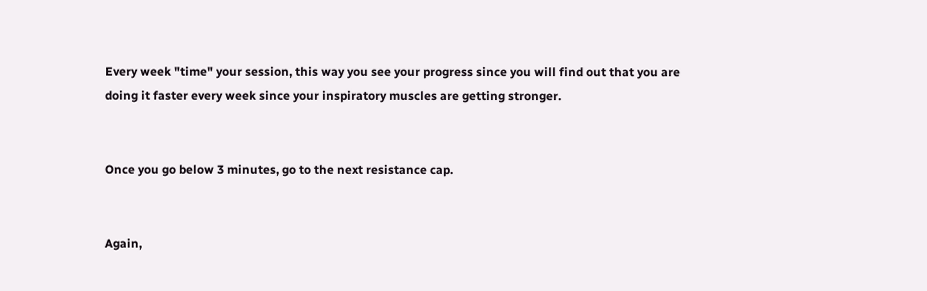Every week "time" your session, this way you see your progress since you will find out that you are doing it faster every week since your inspiratory muscles are getting stronger.


Once you go below 3 minutes, go to the next resistance cap.


Again,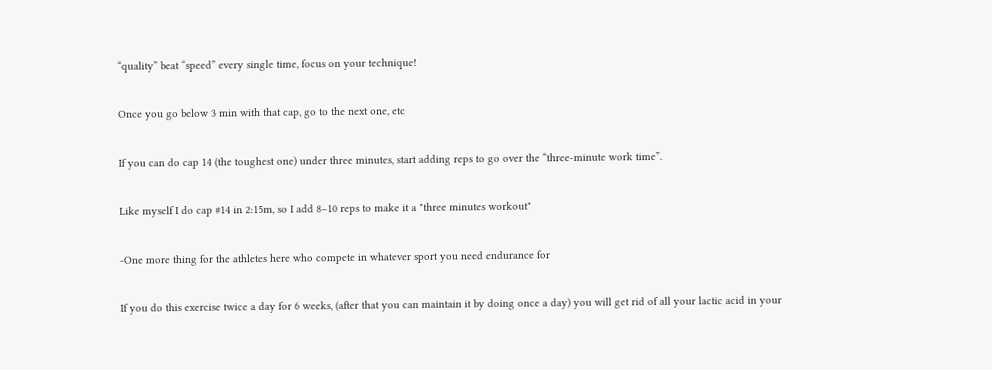“quality” beat “speed” every single time, focus on your technique!


Once you go below 3 min with that cap, go to the next one, etc


If you can do cap 14 (the toughest one) under three minutes, start adding reps to go over the “three-minute work time”.


Like myself I do cap #14 in 2:15m, so I add 8–10 reps to make it a "three minutes workout"


-One more thing for the athletes here who compete in whatever sport you need endurance for


If you do this exercise twice a day for 6 weeks, (after that you can maintain it by doing once a day) you will get rid of all your lactic acid in your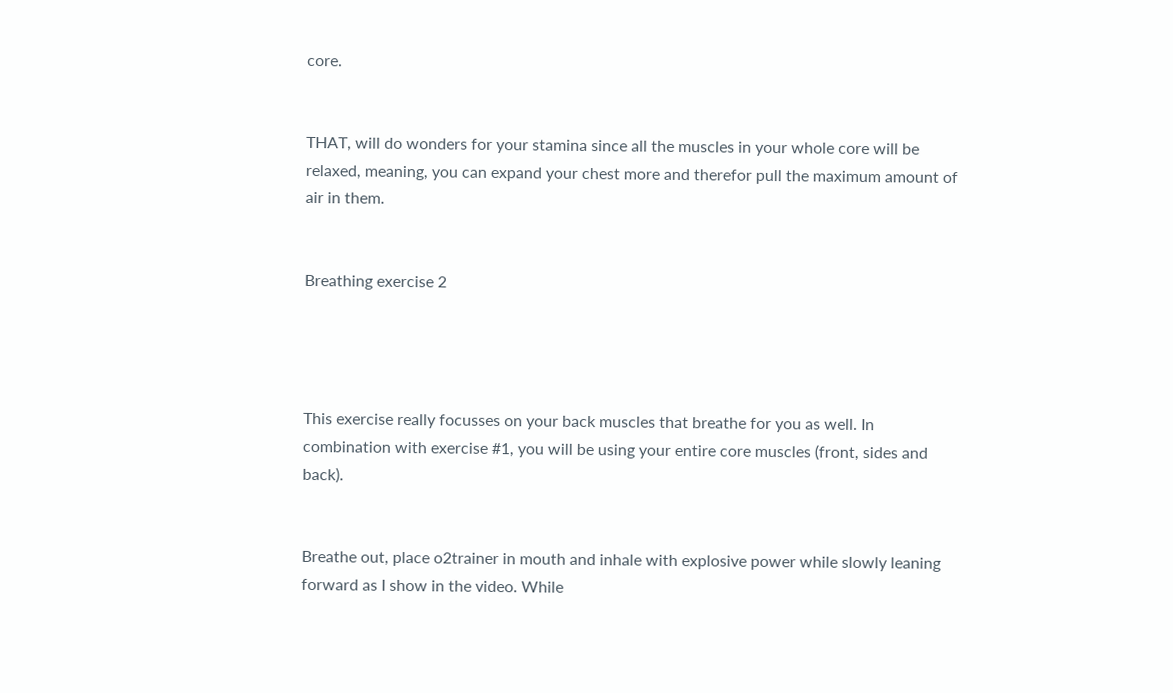core.


THAT, will do wonders for your stamina since all the muscles in your whole core will be relaxed, meaning, you can expand your chest more and therefor pull the maximum amount of air in them.


Breathing exercise 2




This exercise really focusses on your back muscles that breathe for you as well. In combination with exercise #1, you will be using your entire core muscles (front, sides and back).


Breathe out, place o2trainer in mouth and inhale with explosive power while slowly leaning forward as I show in the video. While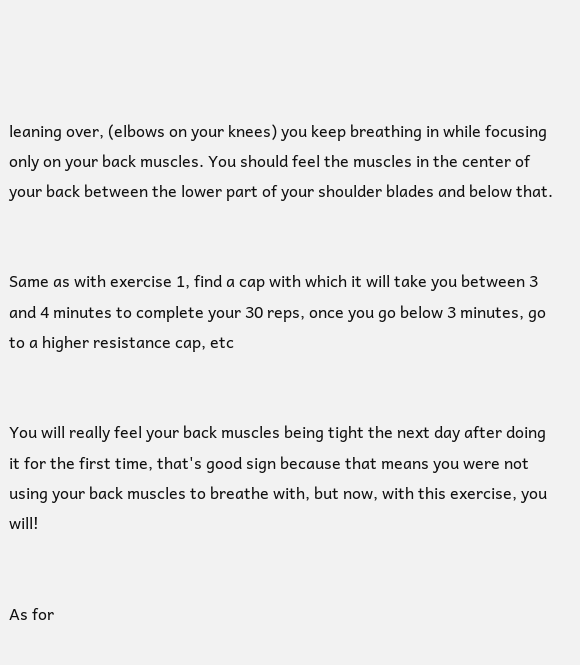leaning over, (elbows on your knees) you keep breathing in while focusing only on your back muscles. You should feel the muscles in the center of your back between the lower part of your shoulder blades and below that.


Same as with exercise 1, find a cap with which it will take you between 3 and 4 minutes to complete your 30 reps, once you go below 3 minutes, go to a higher resistance cap, etc


You will really feel your back muscles being tight the next day after doing it for the first time, that's good sign because that means you were not using your back muscles to breathe with, but now, with this exercise, you will!


As for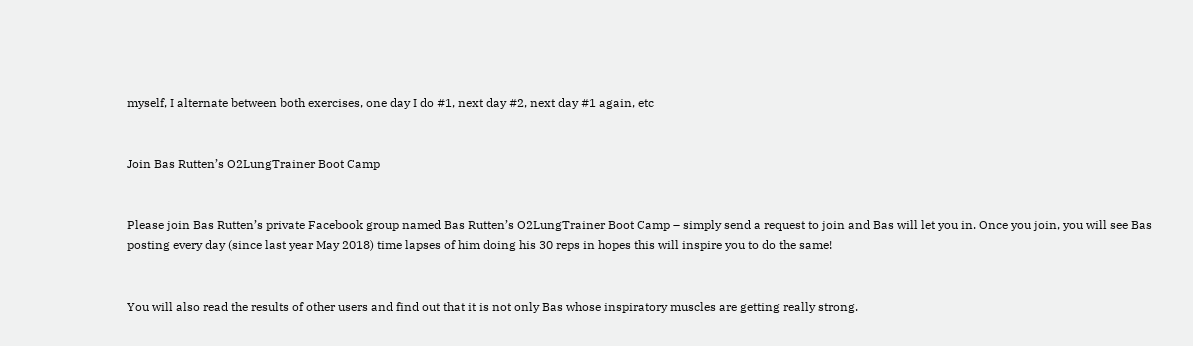myself, I alternate between both exercises, one day I do #1, next day #2, next day #1 again, etc


Join Bas Rutten’s O2LungTrainer Boot Camp


Please join Bas Rutten’s private Facebook group named Bas Rutten’s O2LungTrainer Boot Camp – simply send a request to join and Bas will let you in. Once you join, you will see Bas posting every day (since last year May 2018) time lapses of him doing his 30 reps in hopes this will inspire you to do the same!


You will also read the results of other users and find out that it is not only Bas whose inspiratory muscles are getting really strong.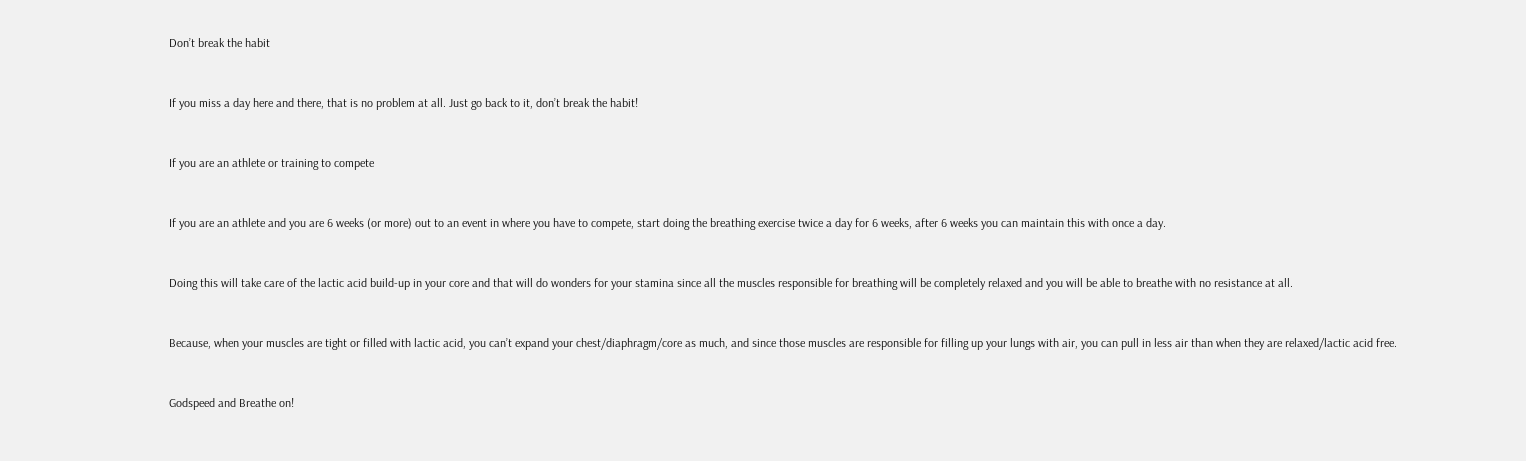Don’t break the habit


If you miss a day here and there, that is no problem at all. Just go back to it, don’t break the habit!


If you are an athlete or training to compete


If you are an athlete and you are 6 weeks (or more) out to an event in where you have to compete, start doing the breathing exercise twice a day for 6 weeks, after 6 weeks you can maintain this with once a day.


Doing this will take care of the lactic acid build-up in your core and that will do wonders for your stamina since all the muscles responsible for breathing will be completely relaxed and you will be able to breathe with no resistance at all.


Because, when your muscles are tight or filled with lactic acid, you can’t expand your chest/diaphragm/core as much, and since those muscles are responsible for filling up your lungs with air, you can pull in less air than when they are relaxed/lactic acid free.


Godspeed and Breathe on!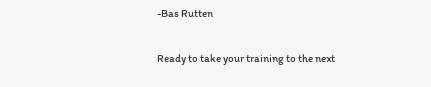-Bas Rutten


Ready to take your training to the next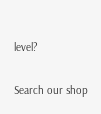level?

Search our shop